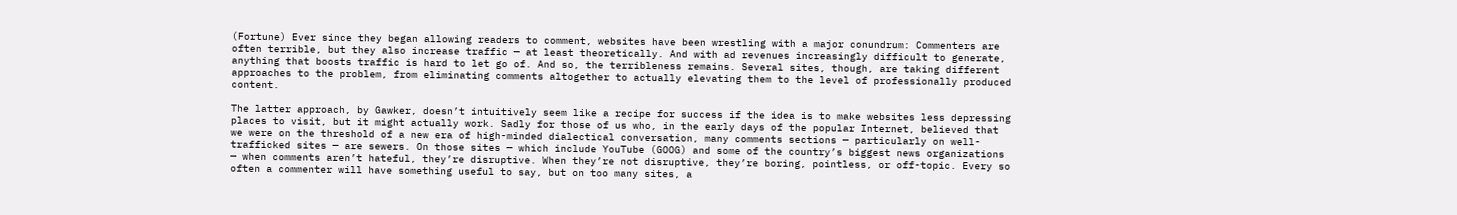(Fortune) Ever since they began allowing readers to comment, websites have been wrestling with a major conundrum: Commenters are often terrible, but they also increase traffic — at least theoretically. And with ad revenues increasingly difficult to generate, anything that boosts traffic is hard to let go of. And so, the terribleness remains. Several sites, though, are taking different approaches to the problem, from eliminating comments altogether to actually elevating them to the level of professionally produced content.

The latter approach, by Gawker, doesn’t intuitively seem like a recipe for success if the idea is to make websites less depressing places to visit, but it might actually work. Sadly for those of us who, in the early days of the popular Internet, believed that we were on the threshold of a new era of high-minded dialectical conversation, many comments sections — particularly on well-trafficked sites — are sewers. On those sites — which include YouTube (GOOG) and some of the country’s biggest news organizations — when comments aren’t hateful, they’re disruptive. When they’re not disruptive, they’re boring, pointless, or off-topic. Every so often a commenter will have something useful to say, but on too many sites, a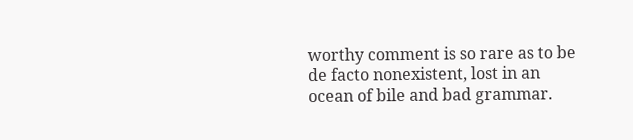worthy comment is so rare as to be de facto nonexistent, lost in an ocean of bile and bad grammar.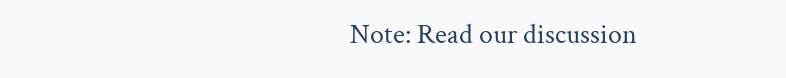Note: Read our discussion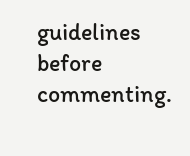guidelines before commenting.